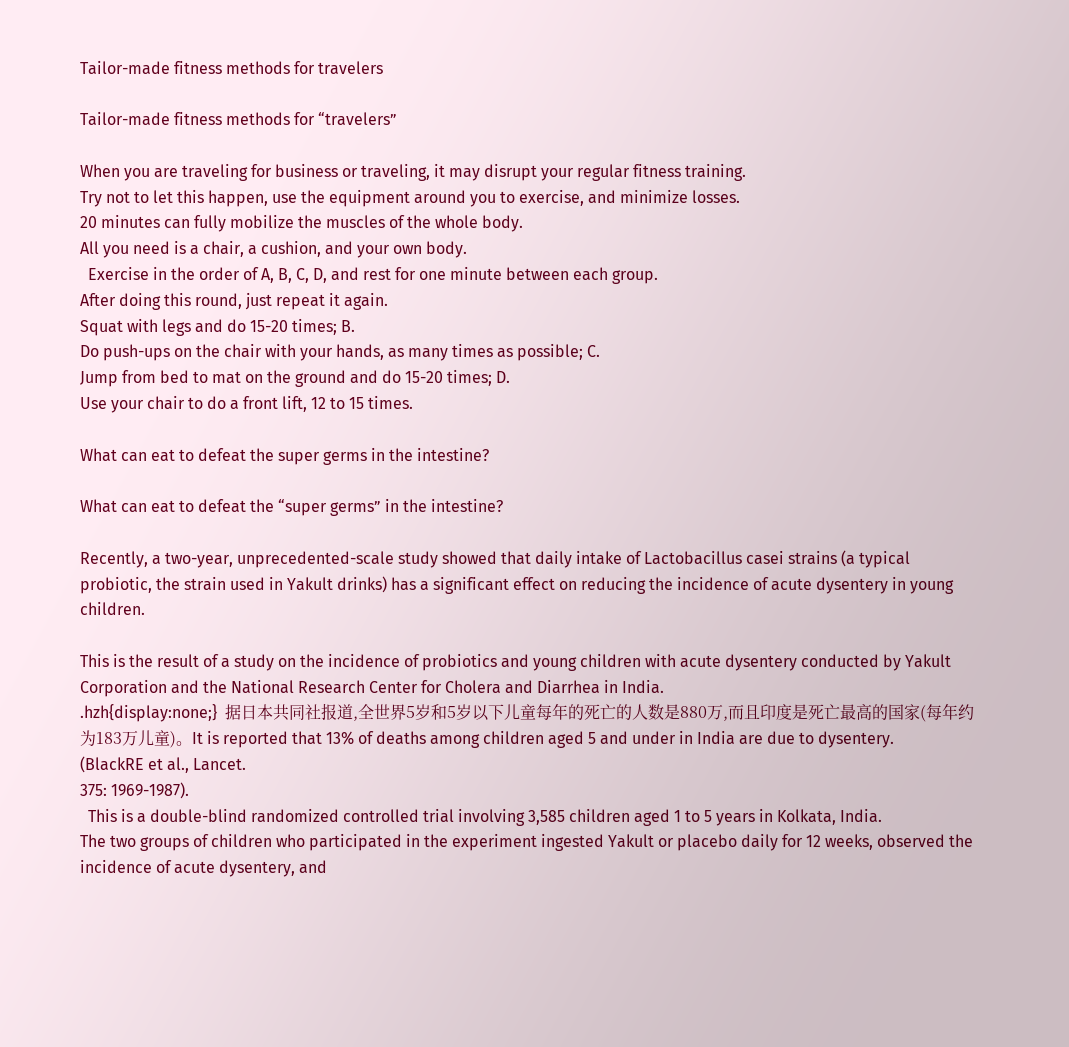Tailor-made fitness methods for travelers

Tailor-made fitness methods for “travelers”

When you are traveling for business or traveling, it may disrupt your regular fitness training.
Try not to let this happen, use the equipment around you to exercise, and minimize losses.
20 minutes can fully mobilize the muscles of the whole body.
All you need is a chair, a cushion, and your own body.
  Exercise in the order of A, B, C, D, and rest for one minute between each group.
After doing this round, just repeat it again.
Squat with legs and do 15-20 times; B.
Do push-ups on the chair with your hands, as many times as possible; C.
Jump from bed to mat on the ground and do 15-20 times; D.
Use your chair to do a front lift, 12 to 15 times.

What can eat to defeat the super germs in the intestine?

What can eat to defeat the “super germs” in the intestine?

Recently, a two-year, unprecedented-scale study showed that daily intake of Lactobacillus casei strains (a typical probiotic, the strain used in Yakult drinks) has a significant effect on reducing the incidence of acute dysentery in young children.

This is the result of a study on the incidence of probiotics and young children with acute dysentery conducted by Yakult Corporation and the National Research Center for Cholera and Diarrhea in India.
.hzh{display:none;}  据日本共同社报道,全世界5岁和5岁以下儿童每年的死亡的人数是880万,而且印度是死亡最高的国家(每年约为183万儿童)。It is reported that 13% of deaths among children aged 5 and under in India are due to dysentery.
(BlackRE et al., Lancet.
375: 1969-1987).
  This is a double-blind randomized controlled trial involving 3,585 children aged 1 to 5 years in Kolkata, India.
The two groups of children who participated in the experiment ingested Yakult or placebo daily for 12 weeks, observed the incidence of acute dysentery, and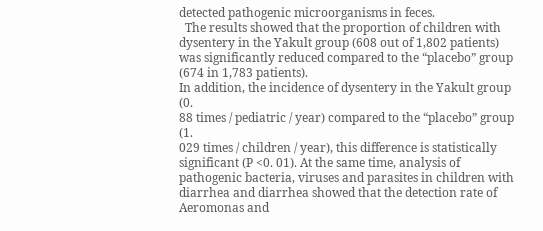detected pathogenic microorganisms in feces.
  The results showed that the proportion of children with dysentery in the Yakult group (608 out of 1,802 patients) was significantly reduced compared to the “placebo” group (674 in 1,783 patients).
In addition, the incidence of dysentery in the Yakult group (0.
88 times / pediatric / year) compared to the “placebo” group (1.
029 times / children / year), this difference is statistically significant (P <0. 01). At the same time, analysis of pathogenic bacteria, viruses and parasites in children with diarrhea and diarrhea showed that the detection rate of Aeromonas and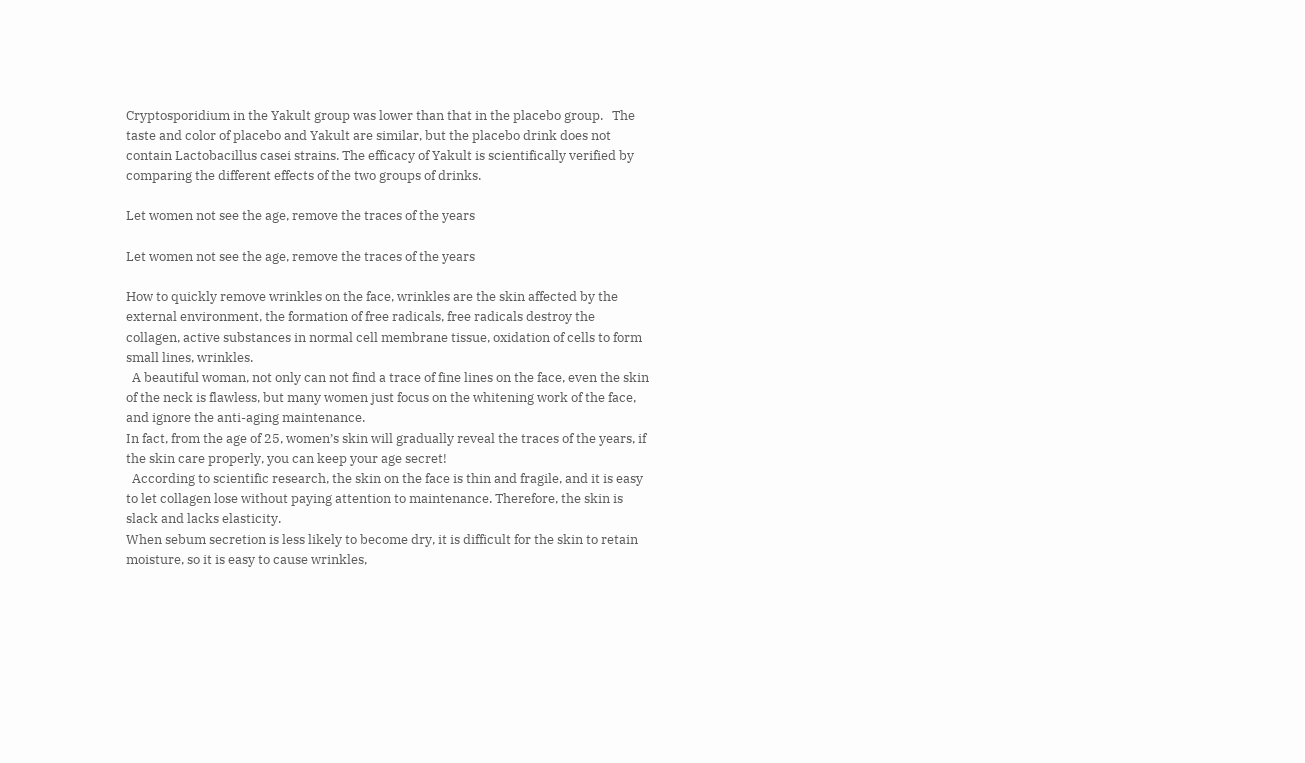Cryptosporidium in the Yakult group was lower than that in the placebo group.   The taste and color of placebo and Yakult are similar, but the placebo drink does not contain Lactobacillus casei strains. The efficacy of Yakult is scientifically verified by comparing the different effects of the two groups of drinks.

Let women not see the age, remove the traces of the years

Let women not see the age, remove the traces of the years

How to quickly remove wrinkles on the face, wrinkles are the skin affected by the external environment, the formation of free radicals, free radicals destroy the collagen, active substances in normal cell membrane tissue, oxidation of cells to form small lines, wrinkles.
  A beautiful woman, not only can not find a trace of fine lines on the face, even the skin of the neck is flawless, but many women just focus on the whitening work of the face, and ignore the anti-aging maintenance.
In fact, from the age of 25, women’s skin will gradually reveal the traces of the years, if the skin care properly, you can keep your age secret!
  According to scientific research, the skin on the face is thin and fragile, and it is easy to let collagen lose without paying attention to maintenance. Therefore, the skin is slack and lacks elasticity.
When sebum secretion is less likely to become dry, it is difficult for the skin to retain moisture, so it is easy to cause wrinkles,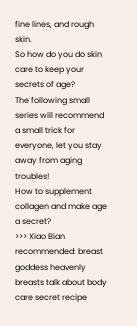fine lines, and rough skin.
So how do you do skin care to keep your secrets of age?
The following small series will recommend a small trick for everyone, let you stay away from aging troubles!
How to supplement collagen and make age a secret?
>>> Xiao Bian recommended: breast goddess heavenly breasts talk about body care secret recipe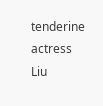tenderine actress Liu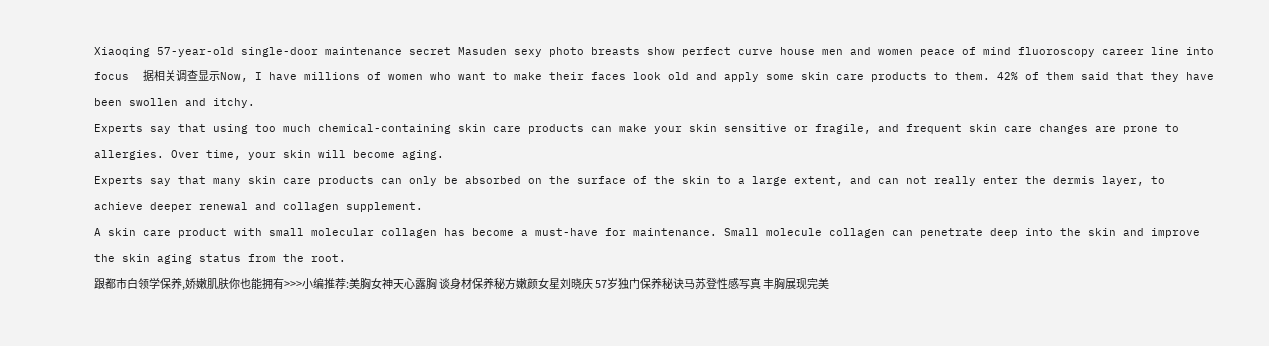Xiaoqing 57-year-old single-door maintenance secret Masuden sexy photo breasts show perfect curve house men and women peace of mind fluoroscopy career line into focus  据相关调查显示Now, I have millions of women who want to make their faces look old and apply some skin care products to them. 42% of them said that they have been swollen and itchy.
Experts say that using too much chemical-containing skin care products can make your skin sensitive or fragile, and frequent skin care changes are prone to allergies. Over time, your skin will become aging.
Experts say that many skin care products can only be absorbed on the surface of the skin to a large extent, and can not really enter the dermis layer, to achieve deeper renewal and collagen supplement.
A skin care product with small molecular collagen has become a must-have for maintenance. Small molecule collagen can penetrate deep into the skin and improve the skin aging status from the root.
跟都市白领学保养,娇嫩肌肤你也能拥有>>>小编推荐:美胸女神天心露胸 谈身材保养秘方嫩颜女星刘晓庆 57岁独门保养秘诀马苏登性感写真 丰胸展现完美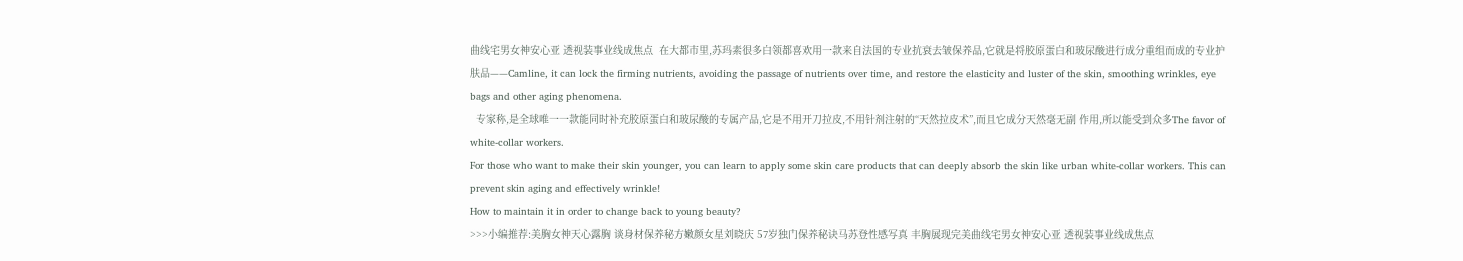曲线宅男女神安心亚 透视装事业线成焦点  在大都市里,苏玛素很多白领都喜欢用一款来自法国的专业抗衰去皱保养品,它就是将胶原蛋白和玻尿酸进行成分重组而成的专业护肤品——Camline, it can lock the firming nutrients, avoiding the passage of nutrients over time, and restore the elasticity and luster of the skin, smoothing wrinkles, eye bags and other aging phenomena.
  专家称,是全球唯一一款能同时补充胶原蛋白和玻尿酸的专属产品,它是不用开刀拉皮,不用针剂注射的“天然拉皮术”,而且它成分天然毫无副 作用,所以能受到众多The favor of white-collar workers.
For those who want to make their skin younger, you can learn to apply some skin care products that can deeply absorb the skin like urban white-collar workers. This can prevent skin aging and effectively wrinkle!
How to maintain it in order to change back to young beauty?
>>>小编推荐:美胸女神天心露胸 谈身材保养秘方嫩颜女星刘晓庆 57岁独门保养秘诀马苏登性感写真 丰胸展现完美曲线宅男女神安心亚 透视装事业线成焦点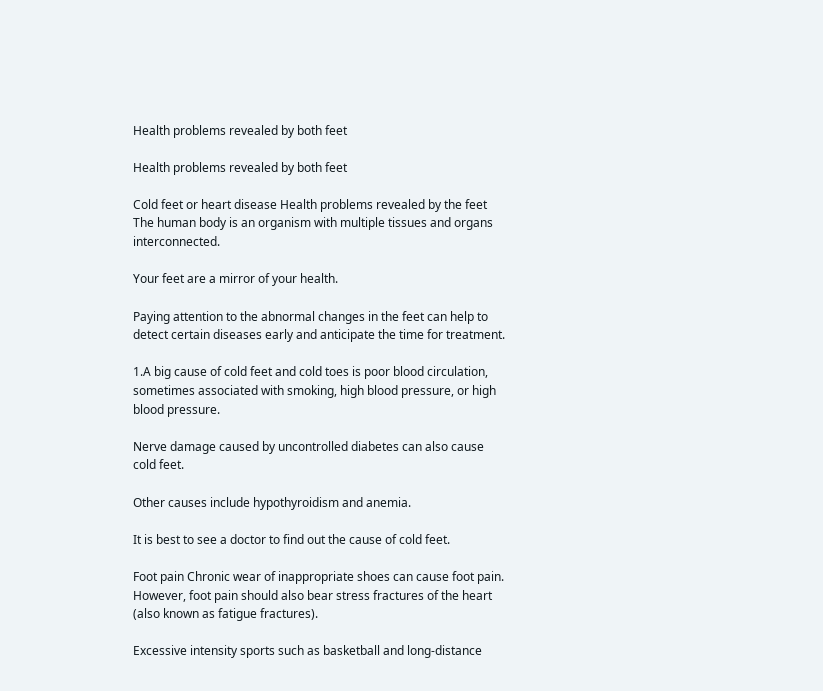Health problems revealed by both feet

Health problems revealed by both feet

Cold feet or heart disease Health problems revealed by the feet The human body is an organism with multiple tissues and organs interconnected.

Your feet are a mirror of your health.

Paying attention to the abnormal changes in the feet can help to detect certain diseases early and anticipate the time for treatment.

1.A big cause of cold feet and cold toes is poor blood circulation, sometimes associated with smoking, high blood pressure, or high blood pressure.

Nerve damage caused by uncontrolled diabetes can also cause cold feet.

Other causes include hypothyroidism and anemia.

It is best to see a doctor to find out the cause of cold feet.

Foot pain Chronic wear of inappropriate shoes can cause foot pain. However, foot pain should also bear stress fractures of the heart (also known as fatigue fractures).

Excessive intensity sports such as basketball and long-distance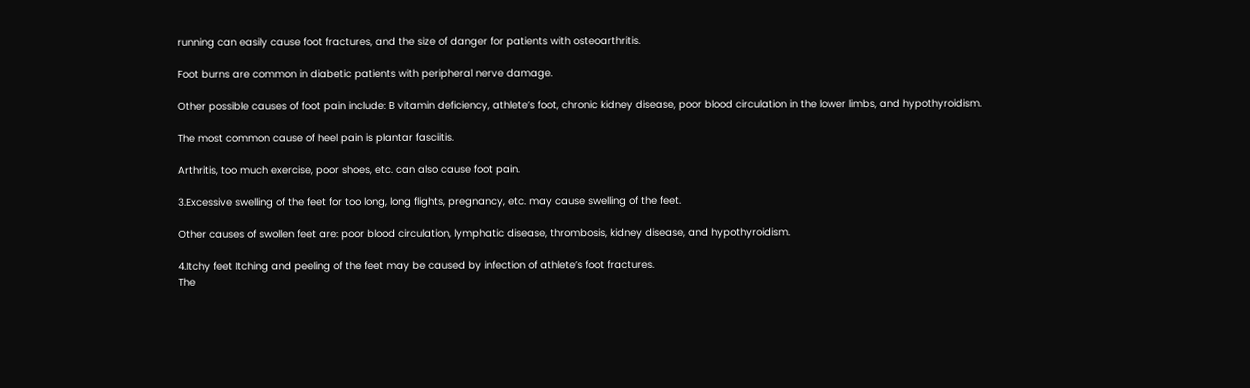running can easily cause foot fractures, and the size of danger for patients with osteoarthritis.

Foot burns are common in diabetic patients with peripheral nerve damage.

Other possible causes of foot pain include: B vitamin deficiency, athlete’s foot, chronic kidney disease, poor blood circulation in the lower limbs, and hypothyroidism.

The most common cause of heel pain is plantar fasciitis.

Arthritis, too much exercise, poor shoes, etc. can also cause foot pain.

3.Excessive swelling of the feet for too long, long flights, pregnancy, etc. may cause swelling of the feet.

Other causes of swollen feet are: poor blood circulation, lymphatic disease, thrombosis, kidney disease, and hypothyroidism.

4.Itchy feet Itching and peeling of the feet may be caused by infection of athlete’s foot fractures.
The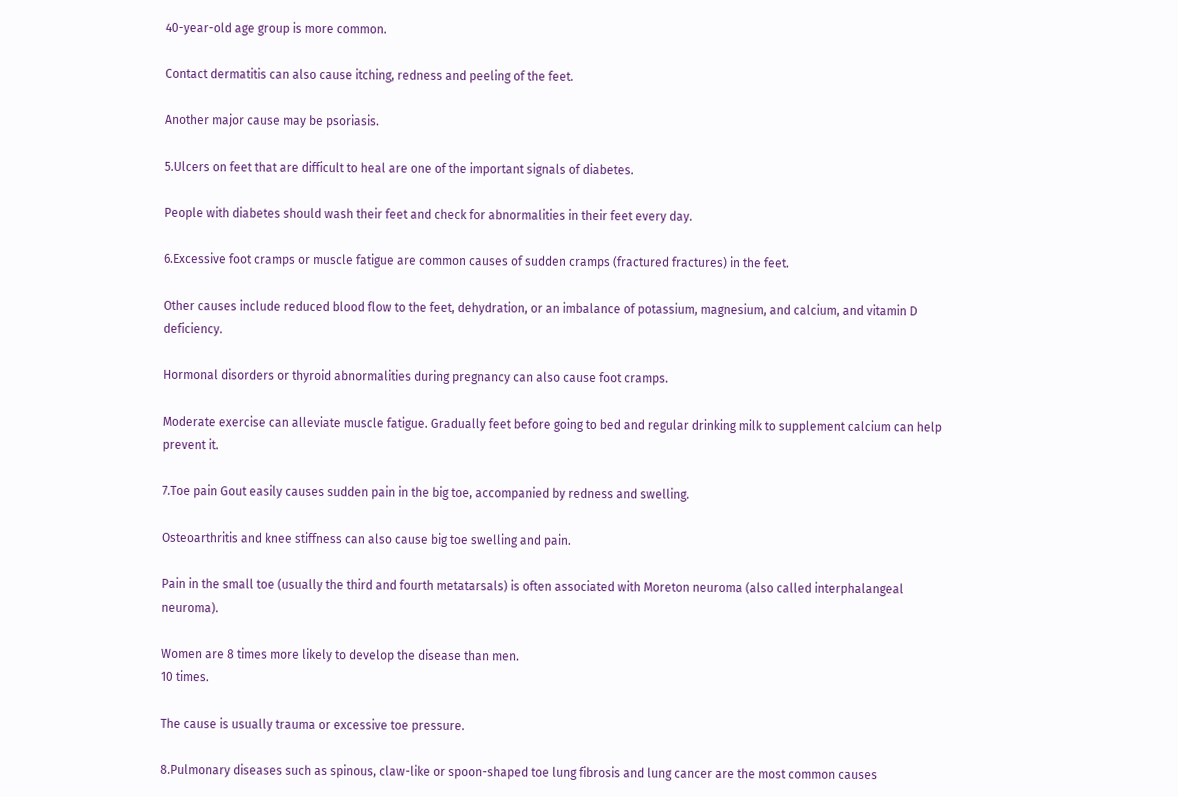40-year-old age group is more common.

Contact dermatitis can also cause itching, redness and peeling of the feet.

Another major cause may be psoriasis.

5.Ulcers on feet that are difficult to heal are one of the important signals of diabetes.

People with diabetes should wash their feet and check for abnormalities in their feet every day.

6.Excessive foot cramps or muscle fatigue are common causes of sudden cramps (fractured fractures) in the feet.

Other causes include reduced blood flow to the feet, dehydration, or an imbalance of potassium, magnesium, and calcium, and vitamin D deficiency.

Hormonal disorders or thyroid abnormalities during pregnancy can also cause foot cramps.

Moderate exercise can alleviate muscle fatigue. Gradually feet before going to bed and regular drinking milk to supplement calcium can help prevent it.

7.Toe pain Gout easily causes sudden pain in the big toe, accompanied by redness and swelling.

Osteoarthritis and knee stiffness can also cause big toe swelling and pain.

Pain in the small toe (usually the third and fourth metatarsals) is often associated with Moreton neuroma (also called interphalangeal neuroma).

Women are 8 times more likely to develop the disease than men.
10 times.

The cause is usually trauma or excessive toe pressure.

8.Pulmonary diseases such as spinous, claw-like or spoon-shaped toe lung fibrosis and lung cancer are the most common causes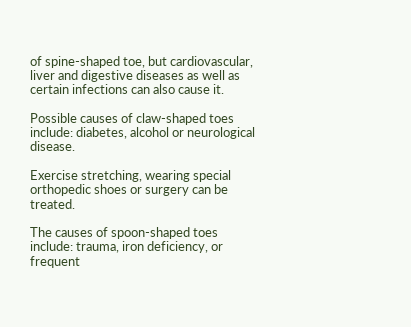of spine-shaped toe, but cardiovascular, liver and digestive diseases as well as certain infections can also cause it.

Possible causes of claw-shaped toes include: diabetes, alcohol or neurological disease.

Exercise stretching, wearing special orthopedic shoes or surgery can be treated.

The causes of spoon-shaped toes include: trauma, iron deficiency, or frequent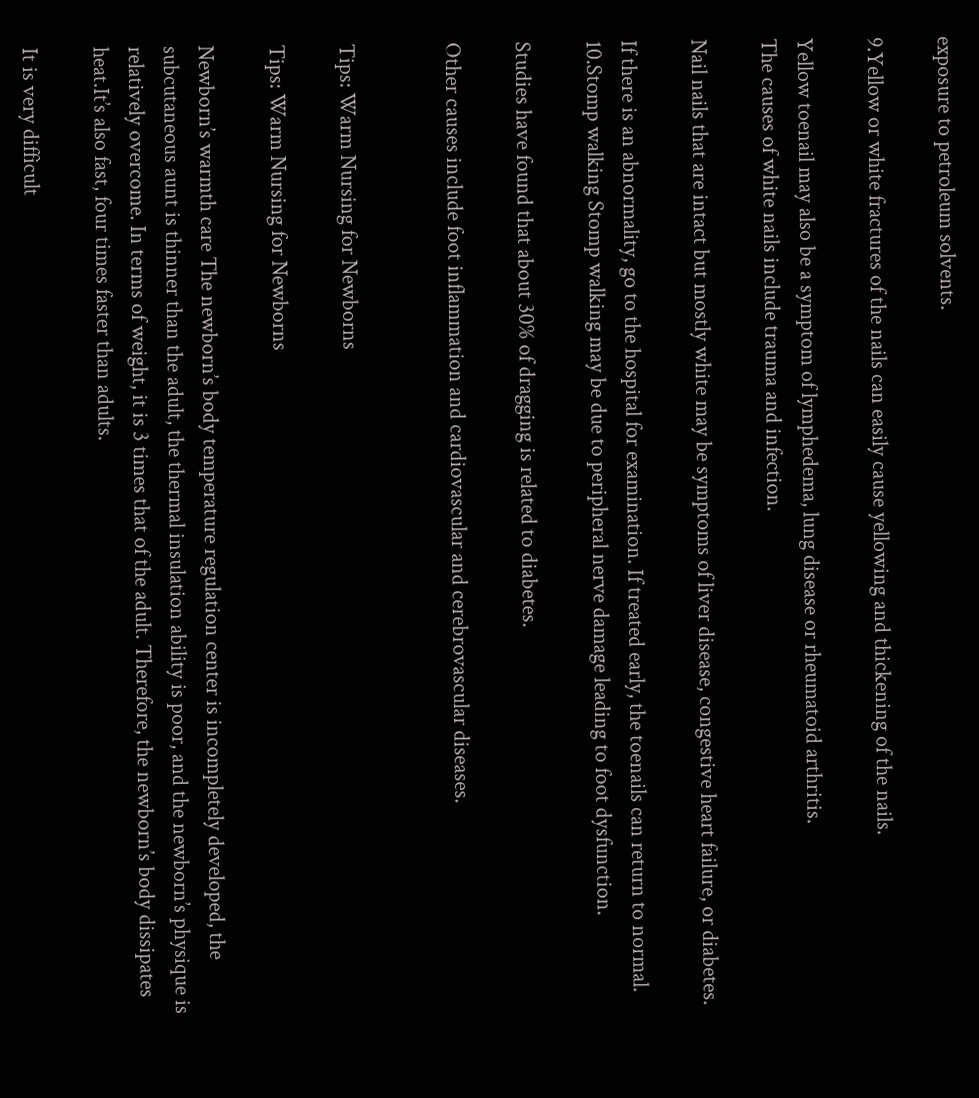exposure to petroleum solvents.

9.Yellow or white fractures of the nails can easily cause yellowing and thickening of the nails.

Yellow toenail may also be a symptom of lymphedema, lung disease or rheumatoid arthritis.
The causes of white nails include trauma and infection.

Nail nails that are intact but mostly white may be symptoms of liver disease, congestive heart failure, or diabetes.

If there is an abnormality, go to the hospital for examination. If treated early, the toenails can return to normal.
10.Stomp walking Stomp walking may be due to peripheral nerve damage leading to foot dysfunction.

Studies have found that about 30% of dragging is related to diabetes.

Other causes include foot inflammation and cardiovascular and cerebrovascular diseases.


Tips: Warm Nursing for Newborns

Tips: Warm Nursing for Newborns

Newborn’s warmth care The newborn’s body temperature regulation center is incompletely developed, the subcutaneous aunt is thinner than the adult, the thermal insulation ability is poor, and the newborn’s physique is relatively overcome. In terms of weight, it is 3 times that of the adult. Therefore, the newborn’s body dissipates heat.It’s also fast, four times faster than adults.

It is very difficult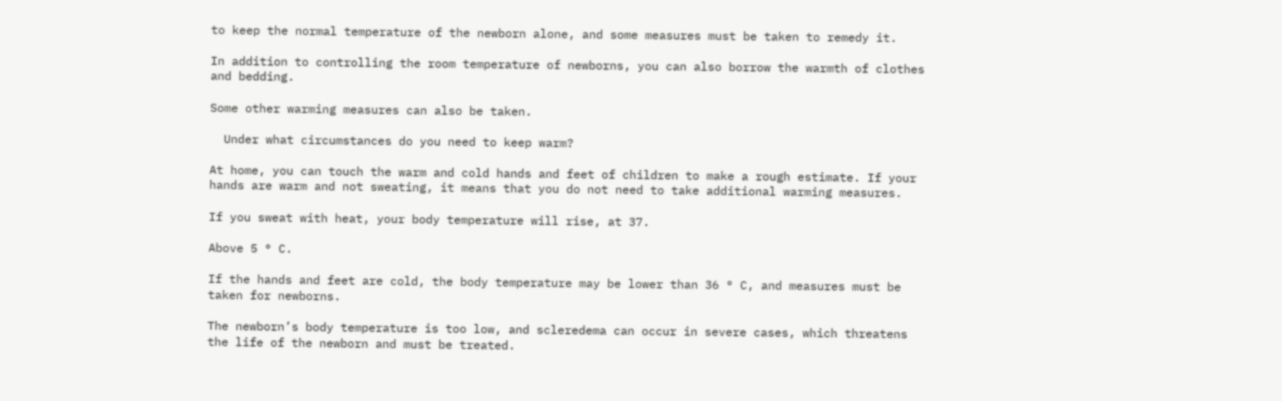to keep the normal temperature of the newborn alone, and some measures must be taken to remedy it.

In addition to controlling the room temperature of newborns, you can also borrow the warmth of clothes and bedding.

Some other warming measures can also be taken.

  Under what circumstances do you need to keep warm?

At home, you can touch the warm and cold hands and feet of children to make a rough estimate. If your hands are warm and not sweating, it means that you do not need to take additional warming measures.

If you sweat with heat, your body temperature will rise, at 37.

Above 5 ° C.

If the hands and feet are cold, the body temperature may be lower than 36 ° C, and measures must be taken for newborns.

The newborn’s body temperature is too low, and scleredema can occur in severe cases, which threatens the life of the newborn and must be treated.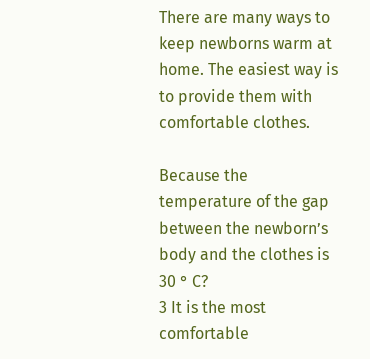There are many ways to keep newborns warm at home. The easiest way is to provide them with comfortable clothes.

Because the temperature of the gap between the newborn’s body and the clothes is 30 ° C?
3 It is the most comfortable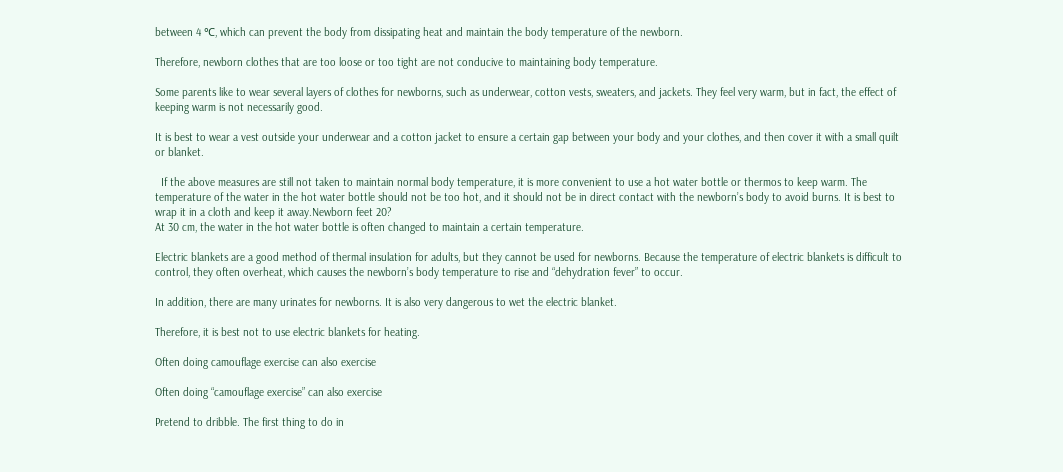between 4 ℃, which can prevent the body from dissipating heat and maintain the body temperature of the newborn.

Therefore, newborn clothes that are too loose or too tight are not conducive to maintaining body temperature.

Some parents like to wear several layers of clothes for newborns, such as underwear, cotton vests, sweaters, and jackets. They feel very warm, but in fact, the effect of keeping warm is not necessarily good.

It is best to wear a vest outside your underwear and a cotton jacket to ensure a certain gap between your body and your clothes, and then cover it with a small quilt or blanket.

  If the above measures are still not taken to maintain normal body temperature, it is more convenient to use a hot water bottle or thermos to keep warm. The temperature of the water in the hot water bottle should not be too hot, and it should not be in direct contact with the newborn’s body to avoid burns. It is best to wrap it in a cloth and keep it away.Newborn feet 20?
At 30 cm, the water in the hot water bottle is often changed to maintain a certain temperature.

Electric blankets are a good method of thermal insulation for adults, but they cannot be used for newborns. Because the temperature of electric blankets is difficult to control, they often overheat, which causes the newborn’s body temperature to rise and “dehydration fever” to occur.

In addition, there are many urinates for newborns. It is also very dangerous to wet the electric blanket.

Therefore, it is best not to use electric blankets for heating.

Often doing camouflage exercise can also exercise

Often doing “camouflage exercise” can also exercise

Pretend to dribble. The first thing to do in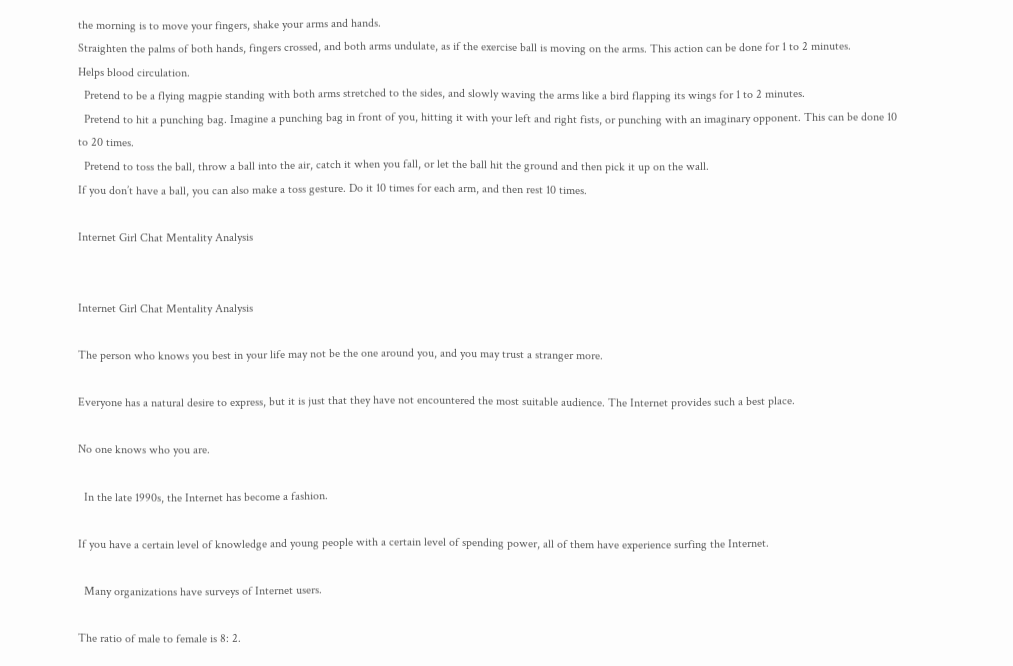the morning is to move your fingers, shake your arms and hands.
Straighten the palms of both hands, fingers crossed, and both arms undulate, as if the exercise ball is moving on the arms. This action can be done for 1 to 2 minutes.
Helps blood circulation.
  Pretend to be a flying magpie standing with both arms stretched to the sides, and slowly waving the arms like a bird flapping its wings for 1 to 2 minutes.
  Pretend to hit a punching bag. Imagine a punching bag in front of you, hitting it with your left and right fists, or punching with an imaginary opponent. This can be done 10 to 20 times.
  Pretend to toss the ball, throw a ball into the air, catch it when you fall, or let the ball hit the ground and then pick it up on the wall.
If you don’t have a ball, you can also make a toss gesture. Do it 10 times for each arm, and then rest 10 times.

Internet Girl Chat Mentality Analysis


Internet Girl Chat Mentality Analysis

The person who knows you best in your life may not be the one around you, and you may trust a stranger more.

Everyone has a natural desire to express, but it is just that they have not encountered the most suitable audience. The Internet provides such a best place.

No one knows who you are.

  In the late 1990s, the Internet has become a fashion.

If you have a certain level of knowledge and young people with a certain level of spending power, all of them have experience surfing the Internet.

  Many organizations have surveys of Internet users.

The ratio of male to female is 8: 2.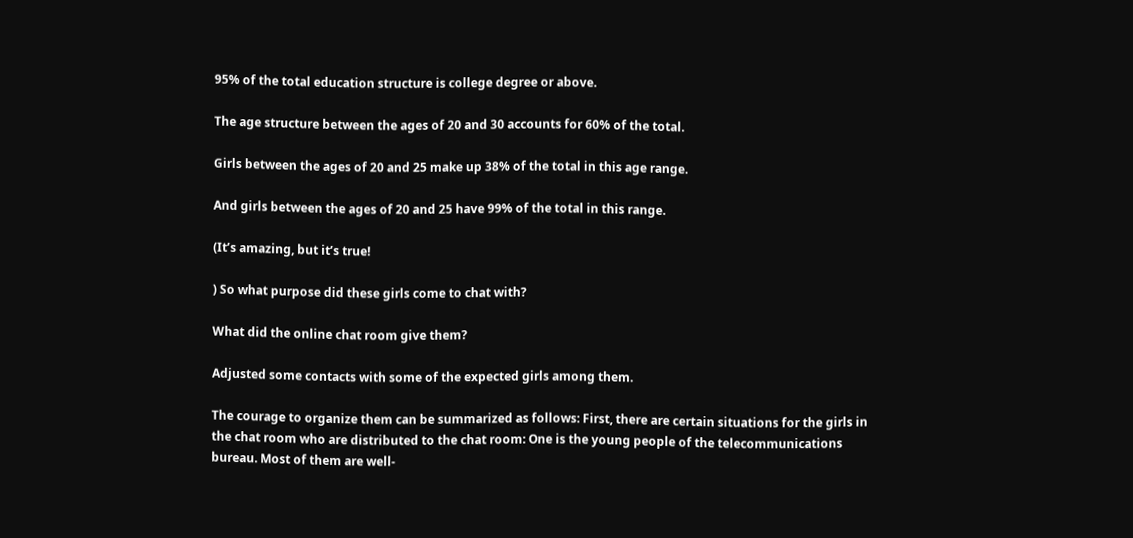95% of the total education structure is college degree or above.

The age structure between the ages of 20 and 30 accounts for 60% of the total.

Girls between the ages of 20 and 25 make up 38% of the total in this age range.

And girls between the ages of 20 and 25 have 99% of the total in this range.

(It’s amazing, but it’s true!

) So what purpose did these girls come to chat with?

What did the online chat room give them?

Adjusted some contacts with some of the expected girls among them.

The courage to organize them can be summarized as follows: First, there are certain situations for the girls in the chat room who are distributed to the chat room: One is the young people of the telecommunications bureau. Most of them are well-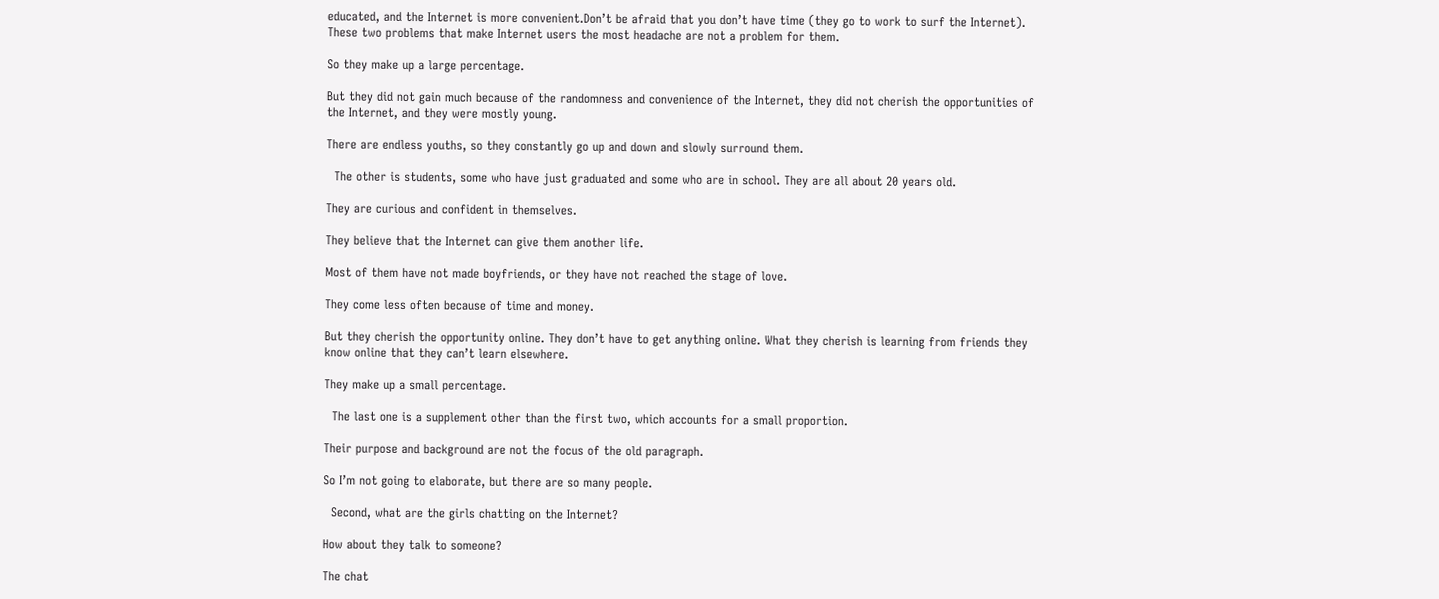educated, and the Internet is more convenient.Don’t be afraid that you don’t have time (they go to work to surf the Internet). These two problems that make Internet users the most headache are not a problem for them.

So they make up a large percentage.

But they did not gain much because of the randomness and convenience of the Internet, they did not cherish the opportunities of the Internet, and they were mostly young.

There are endless youths, so they constantly go up and down and slowly surround them.

  The other is students, some who have just graduated and some who are in school. They are all about 20 years old.

They are curious and confident in themselves.

They believe that the Internet can give them another life.

Most of them have not made boyfriends, or they have not reached the stage of love.

They come less often because of time and money.

But they cherish the opportunity online. They don’t have to get anything online. What they cherish is learning from friends they know online that they can’t learn elsewhere.

They make up a small percentage.

  The last one is a supplement other than the first two, which accounts for a small proportion.

Their purpose and background are not the focus of the old paragraph.

So I’m not going to elaborate, but there are so many people.

  Second, what are the girls chatting on the Internet?

How about they talk to someone?

The chat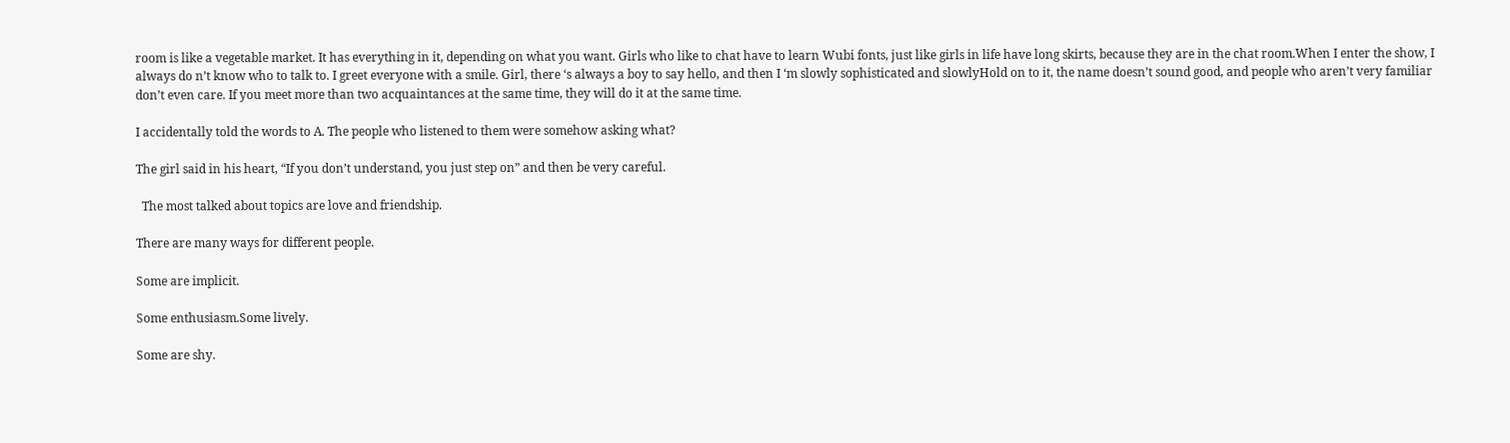room is like a vegetable market. It has everything in it, depending on what you want. Girls who like to chat have to learn Wubi fonts, just like girls in life have long skirts, because they are in the chat room.When I enter the show, I always do n’t know who to talk to. I greet everyone with a smile. Girl, there ‘s always a boy to say hello, and then I ‘m slowly sophisticated and slowlyHold on to it, the name doesn’t sound good, and people who aren’t very familiar don’t even care. If you meet more than two acquaintances at the same time, they will do it at the same time.

I accidentally told the words to A. The people who listened to them were somehow asking what?

The girl said in his heart, “If you don’t understand, you just step on” and then be very careful.

  The most talked about topics are love and friendship.

There are many ways for different people.

Some are implicit.

Some enthusiasm.Some lively.

Some are shy.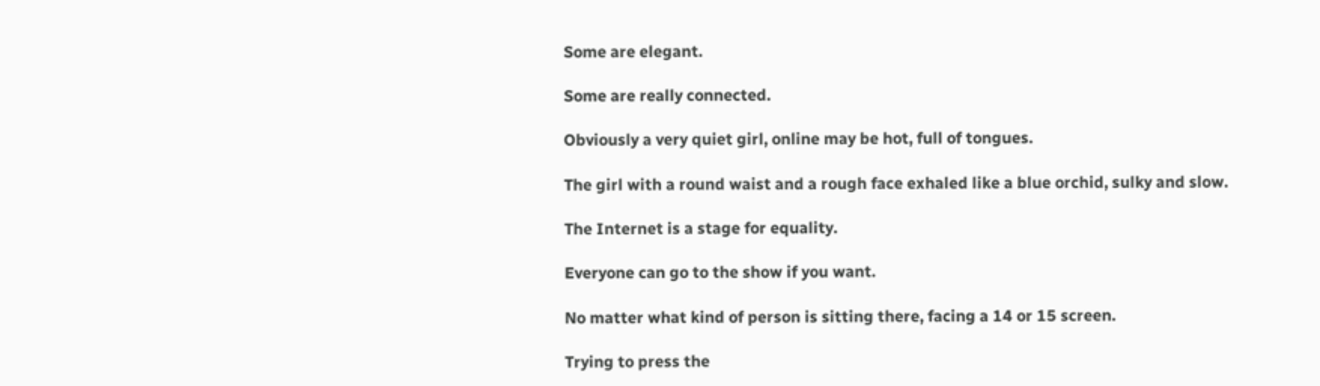Some are elegant.

Some are really connected.

Obviously a very quiet girl, online may be hot, full of tongues.

The girl with a round waist and a rough face exhaled like a blue orchid, sulky and slow.

The Internet is a stage for equality.

Everyone can go to the show if you want.

No matter what kind of person is sitting there, facing a 14 or 15 screen.

Trying to press the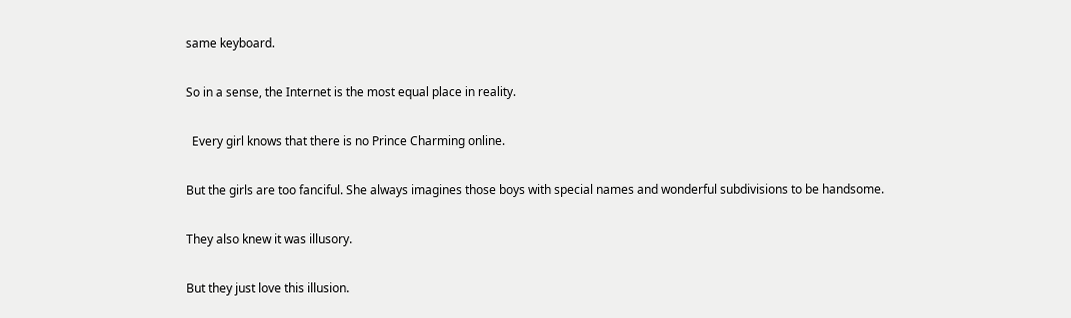same keyboard.

So in a sense, the Internet is the most equal place in reality.

  Every girl knows that there is no Prince Charming online.

But the girls are too fanciful. She always imagines those boys with special names and wonderful subdivisions to be handsome.

They also knew it was illusory.

But they just love this illusion.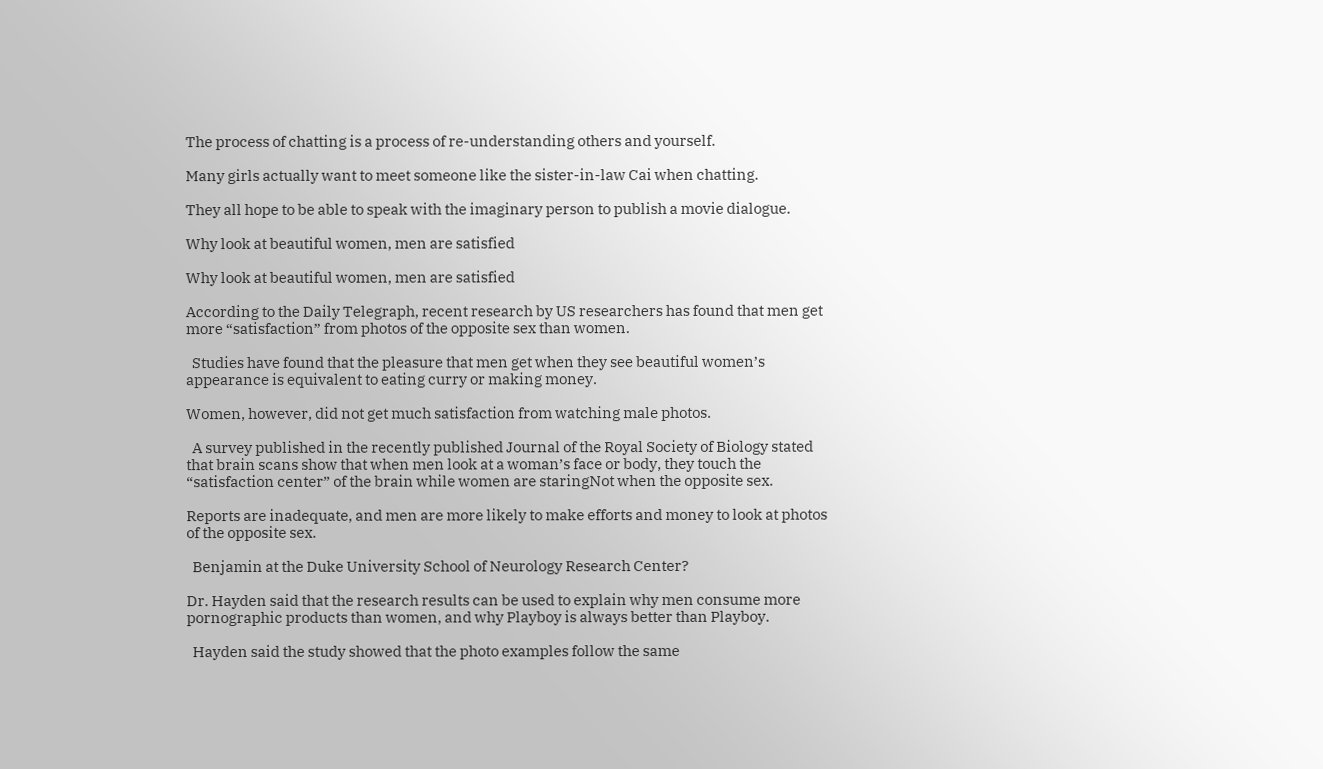The process of chatting is a process of re-understanding others and yourself.

Many girls actually want to meet someone like the sister-in-law Cai when chatting.

They all hope to be able to speak with the imaginary person to publish a movie dialogue.

Why look at beautiful women, men are satisfied

Why look at beautiful women, men are satisfied

According to the Daily Telegraph, recent research by US researchers has found that men get more “satisfaction” from photos of the opposite sex than women.

  Studies have found that the pleasure that men get when they see beautiful women’s appearance is equivalent to eating curry or making money.

Women, however, did not get much satisfaction from watching male photos.

  A survey published in the recently published Journal of the Royal Society of Biology stated that brain scans show that when men look at a woman’s face or body, they touch the “satisfaction center” of the brain while women are staringNot when the opposite sex.

Reports are inadequate, and men are more likely to make efforts and money to look at photos of the opposite sex.

  Benjamin at the Duke University School of Neurology Research Center?

Dr. Hayden said that the research results can be used to explain why men consume more pornographic products than women, and why Playboy is always better than Playboy.

  Hayden said the study showed that the photo examples follow the same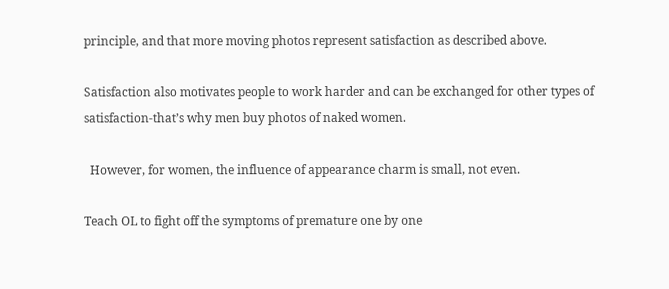principle, and that more moving photos represent satisfaction as described above.

Satisfaction also motivates people to work harder and can be exchanged for other types of satisfaction-that’s why men buy photos of naked women.

  However, for women, the influence of appearance charm is small, not even.

Teach OL to fight off the symptoms of premature one by one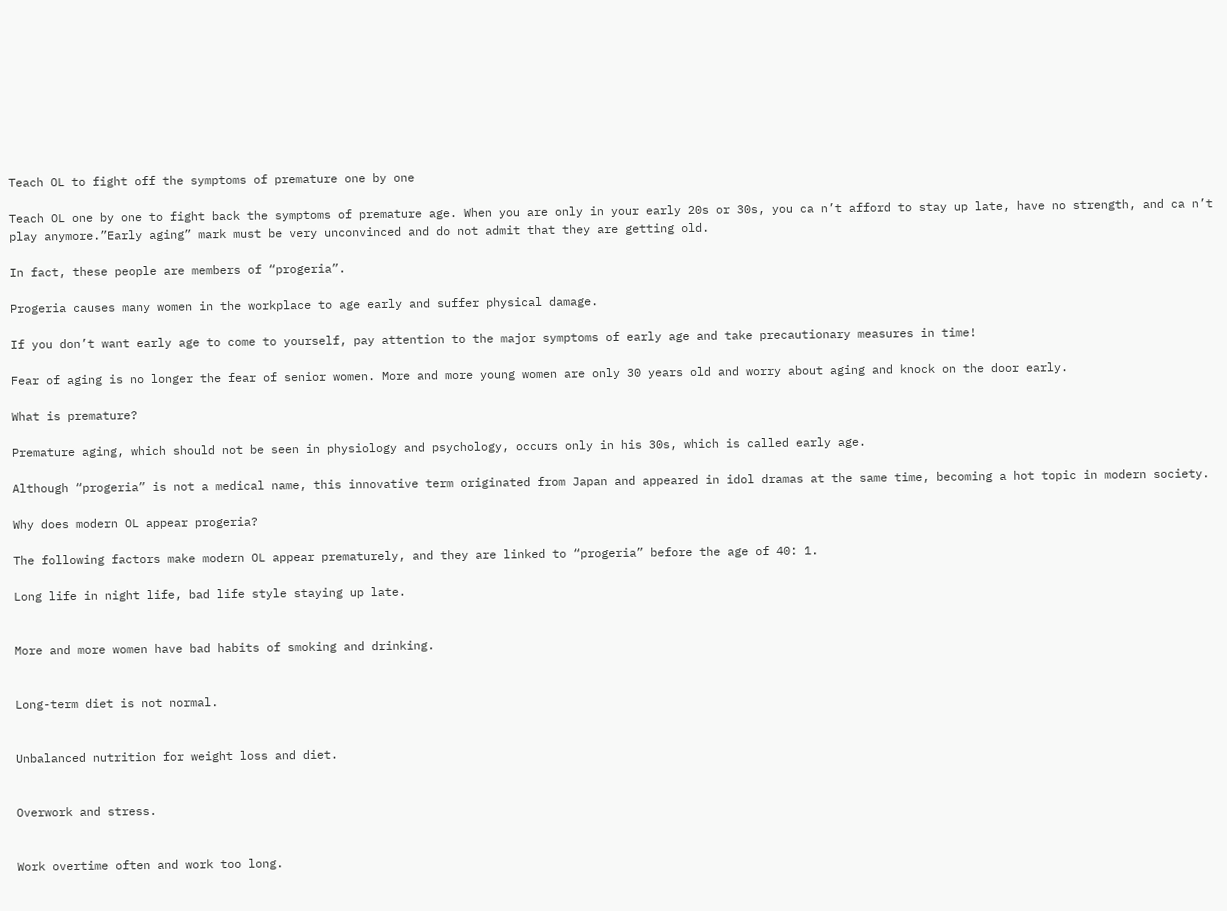Teach OL to fight off the symptoms of premature one by one

Teach OL one by one to fight back the symptoms of premature age. When you are only in your early 20s or 30s, you ca n’t afford to stay up late, have no strength, and ca n’t play anymore.”Early aging” mark must be very unconvinced and do not admit that they are getting old.

In fact, these people are members of “progeria”.

Progeria causes many women in the workplace to age early and suffer physical damage.

If you don’t want early age to come to yourself, pay attention to the major symptoms of early age and take precautionary measures in time!

Fear of aging is no longer the fear of senior women. More and more young women are only 30 years old and worry about aging and knock on the door early.

What is premature?

Premature aging, which should not be seen in physiology and psychology, occurs only in his 30s, which is called early age.

Although “progeria” is not a medical name, this innovative term originated from Japan and appeared in idol dramas at the same time, becoming a hot topic in modern society.

Why does modern OL appear progeria?

The following factors make modern OL appear prematurely, and they are linked to “progeria” before the age of 40: 1.

Long life in night life, bad life style staying up late.


More and more women have bad habits of smoking and drinking.


Long-term diet is not normal.


Unbalanced nutrition for weight loss and diet.


Overwork and stress.


Work overtime often and work too long.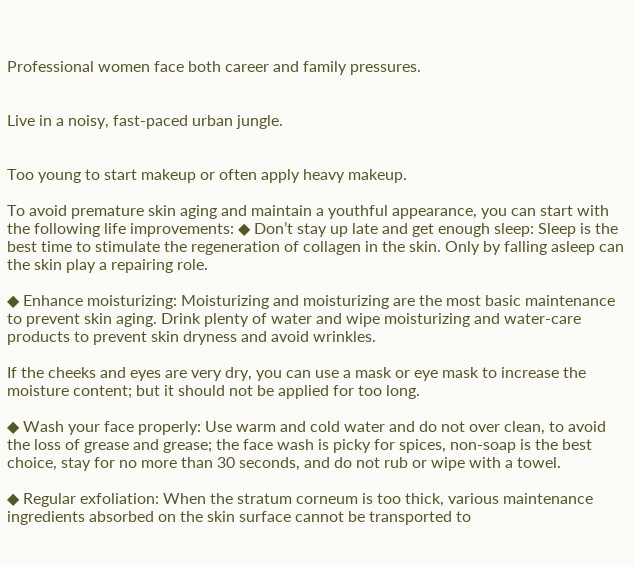Professional women face both career and family pressures.


Live in a noisy, fast-paced urban jungle.


Too young to start makeup or often apply heavy makeup.

To avoid premature skin aging and maintain a youthful appearance, you can start with the following life improvements: ◆ Don’t stay up late and get enough sleep: Sleep is the best time to stimulate the regeneration of collagen in the skin. Only by falling asleep can the skin play a repairing role.

◆ Enhance moisturizing: Moisturizing and moisturizing are the most basic maintenance to prevent skin aging. Drink plenty of water and wipe moisturizing and water-care products to prevent skin dryness and avoid wrinkles.

If the cheeks and eyes are very dry, you can use a mask or eye mask to increase the moisture content; but it should not be applied for too long.

◆ Wash your face properly: Use warm and cold water and do not over clean, to avoid the loss of grease and grease; the face wash is picky for spices, non-soap is the best choice, stay for no more than 30 seconds, and do not rub or wipe with a towel.

◆ Regular exfoliation: When the stratum corneum is too thick, various maintenance ingredients absorbed on the skin surface cannot be transported to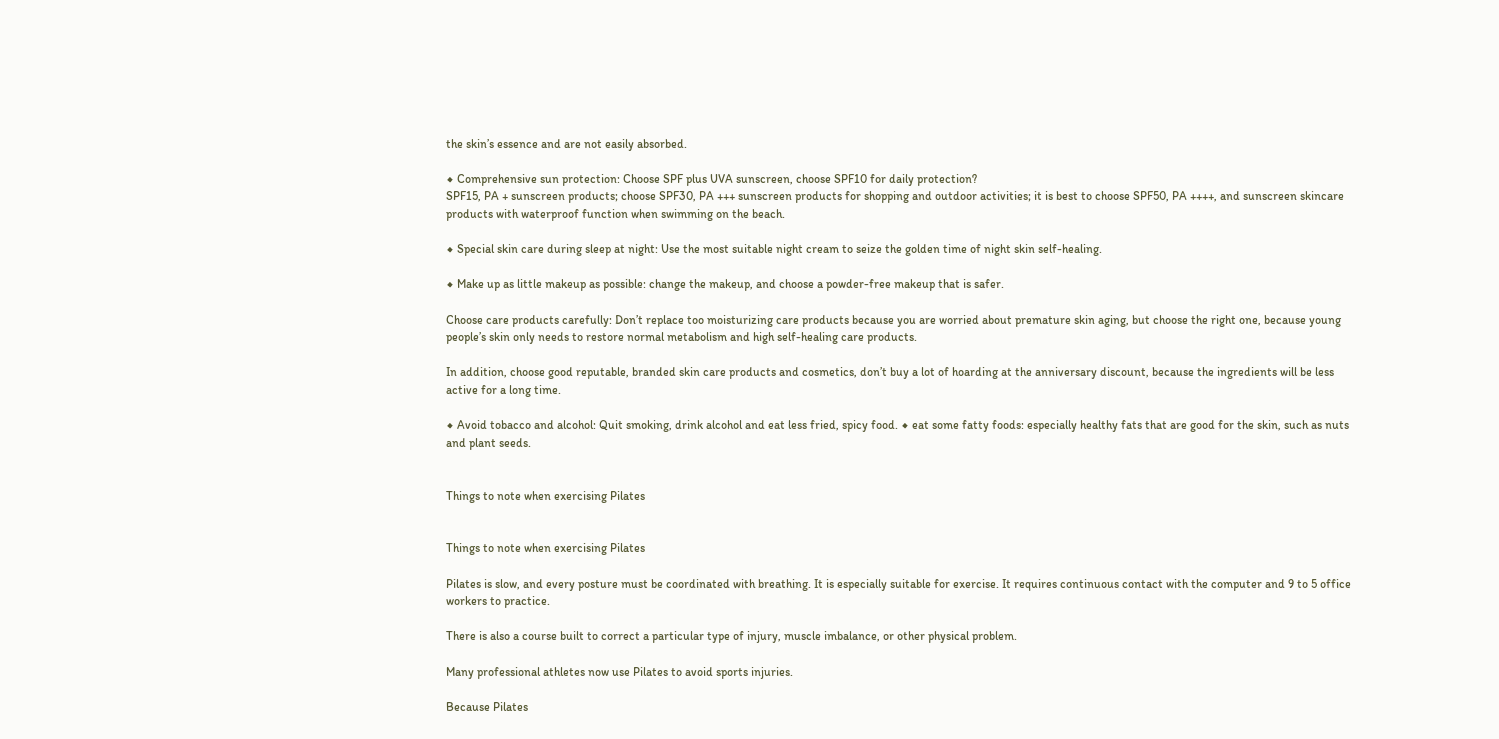the skin’s essence and are not easily absorbed.

◆ Comprehensive sun protection: Choose SPF plus UVA sunscreen, choose SPF10 for daily protection?
SPF15, PA + sunscreen products; choose SPF30, PA +++ sunscreen products for shopping and outdoor activities; it is best to choose SPF50, PA ++++, and sunscreen skincare products with waterproof function when swimming on the beach.

◆ Special skin care during sleep at night: Use the most suitable night cream to seize the golden time of night skin self-healing.

◆ Make up as little makeup as possible: change the makeup, and choose a powder-free makeup that is safer.

Choose care products carefully: Don’t replace too moisturizing care products because you are worried about premature skin aging, but choose the right one, because young people’s skin only needs to restore normal metabolism and high self-healing care products.

In addition, choose good reputable, branded skin care products and cosmetics, don’t buy a lot of hoarding at the anniversary discount, because the ingredients will be less active for a long time.

◆ Avoid tobacco and alcohol: Quit smoking, drink alcohol and eat less fried, spicy food. ◆ eat some fatty foods: especially healthy fats that are good for the skin, such as nuts and plant seeds.


Things to note when exercising Pilates


Things to note when exercising Pilates

Pilates is slow, and every posture must be coordinated with breathing. It is especially suitable for exercise. It requires continuous contact with the computer and 9 to 5 office workers to practice.

There is also a course built to correct a particular type of injury, muscle imbalance, or other physical problem.

Many professional athletes now use Pilates to avoid sports injuries.

Because Pilates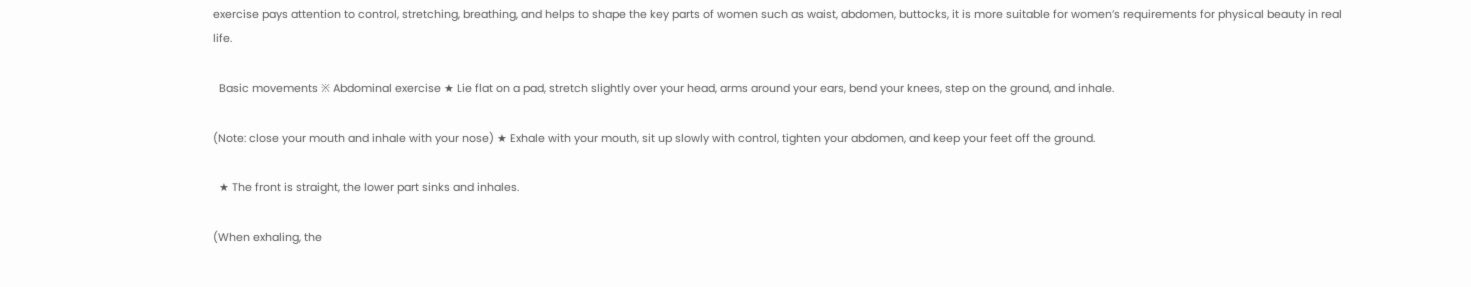exercise pays attention to control, stretching, breathing, and helps to shape the key parts of women such as waist, abdomen, buttocks, it is more suitable for women’s requirements for physical beauty in real life.

  Basic movements ※ Abdominal exercise ★ Lie flat on a pad, stretch slightly over your head, arms around your ears, bend your knees, step on the ground, and inhale.

(Note: close your mouth and inhale with your nose) ★ Exhale with your mouth, sit up slowly with control, tighten your abdomen, and keep your feet off the ground.

  ★ The front is straight, the lower part sinks and inhales.

(When exhaling, the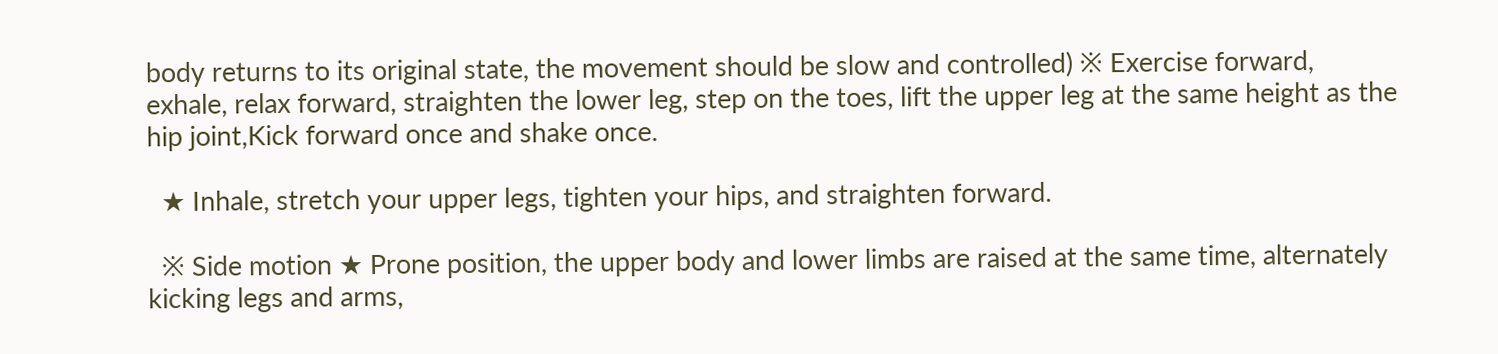body returns to its original state, the movement should be slow and controlled) ※ Exercise forward, exhale, relax forward, straighten the lower leg, step on the toes, lift the upper leg at the same height as the hip joint,Kick forward once and shake once.

  ★ Inhale, stretch your upper legs, tighten your hips, and straighten forward.

  ※ Side motion ★ Prone position, the upper body and lower limbs are raised at the same time, alternately kicking legs and arms,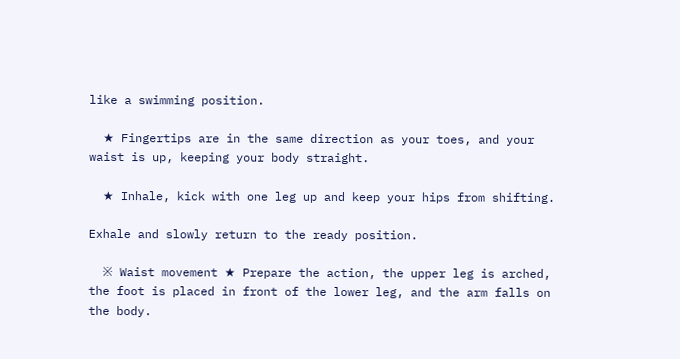like a swimming position.

  ★ Fingertips are in the same direction as your toes, and your waist is up, keeping your body straight.

  ★ Inhale, kick with one leg up and keep your hips from shifting.

Exhale and slowly return to the ready position.

  ※ Waist movement ★ Prepare the action, the upper leg is arched, the foot is placed in front of the lower leg, and the arm falls on the body.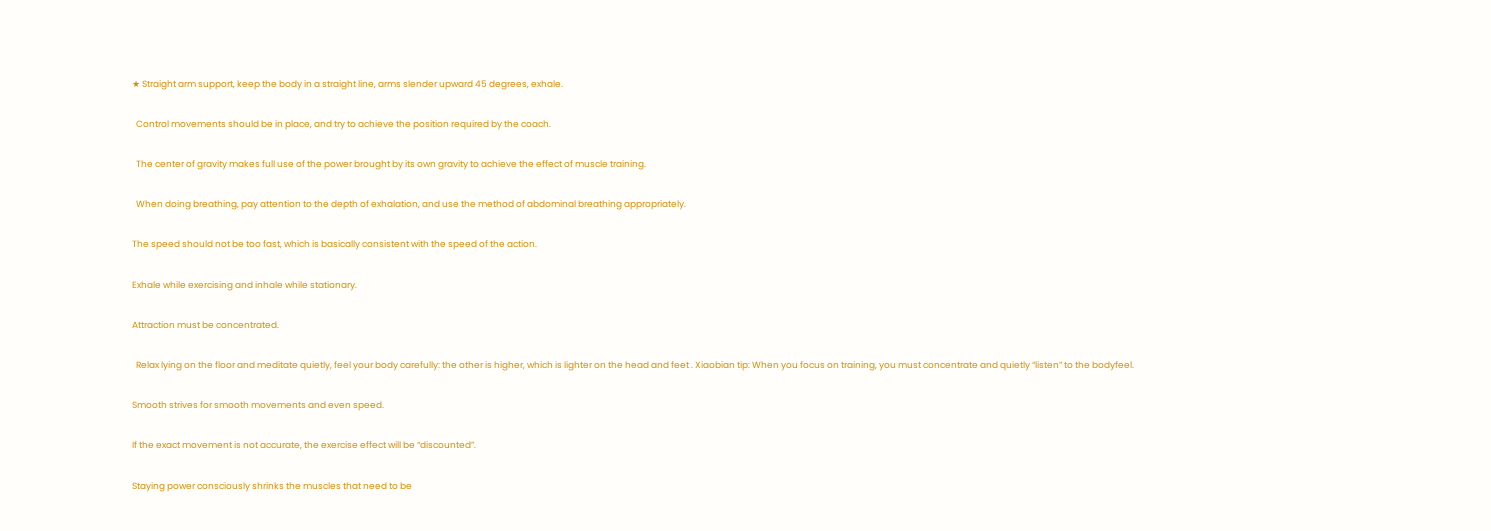★ Straight arm support, keep the body in a straight line, arms slender upward 45 degrees, exhale.

  Control movements should be in place, and try to achieve the position required by the coach.

  The center of gravity makes full use of the power brought by its own gravity to achieve the effect of muscle training.

  When doing breathing, pay attention to the depth of exhalation, and use the method of abdominal breathing appropriately.

The speed should not be too fast, which is basically consistent with the speed of the action.

Exhale while exercising and inhale while stationary.

Attraction must be concentrated.

  Relax lying on the floor and meditate quietly, feel your body carefully: the other is higher, which is lighter on the head and feet . Xiaobian tip: When you focus on training, you must concentrate and quietly “listen” to the bodyfeel.

Smooth strives for smooth movements and even speed.

If the exact movement is not accurate, the exercise effect will be “discounted”.

Staying power consciously shrinks the muscles that need to be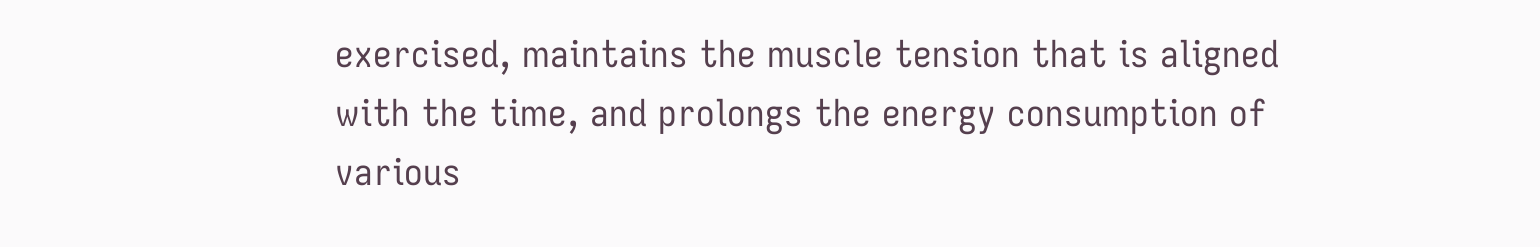exercised, maintains the muscle tension that is aligned with the time, and prolongs the energy consumption of various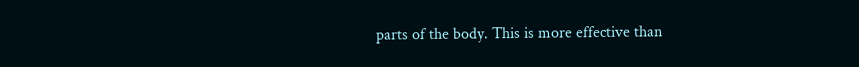parts of the body. This is more effective than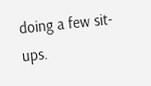doing a few sit-ups.